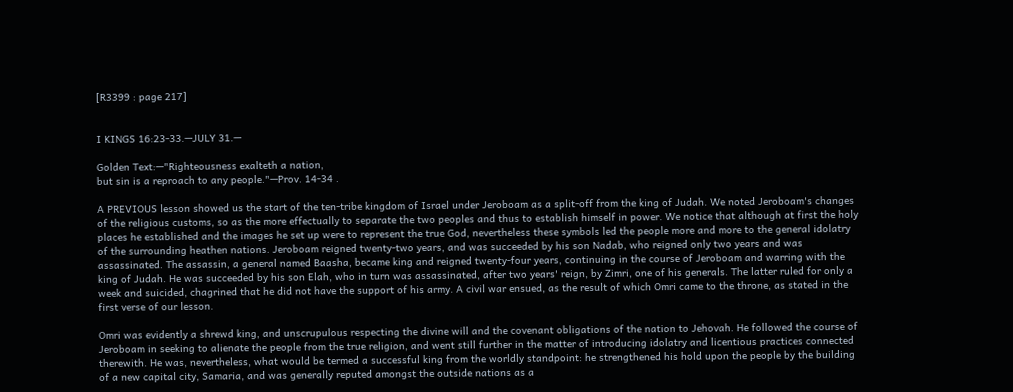[R3399 : page 217]


I KINGS 16:23-33.—JULY 31.—

Golden Text:—"Righteousness exalteth a nation,
but sin is a reproach to any people."—Prov. 14-34 .

A PREVIOUS lesson showed us the start of the ten-tribe kingdom of Israel under Jeroboam as a split-off from the king of Judah. We noted Jeroboam's changes of the religious customs, so as the more effectually to separate the two peoples and thus to establish himself in power. We notice that although at first the holy places he established and the images he set up were to represent the true God, nevertheless these symbols led the people more and more to the general idolatry of the surrounding heathen nations. Jeroboam reigned twenty-two years, and was succeeded by his son Nadab, who reigned only two years and was assassinated. The assassin, a general named Baasha, became king and reigned twenty-four years, continuing in the course of Jeroboam and warring with the king of Judah. He was succeeded by his son Elah, who in turn was assassinated, after two years' reign, by Zimri, one of his generals. The latter ruled for only a week and suicided, chagrined that he did not have the support of his army. A civil war ensued, as the result of which Omri came to the throne, as stated in the first verse of our lesson.

Omri was evidently a shrewd king, and unscrupulous respecting the divine will and the covenant obligations of the nation to Jehovah. He followed the course of Jeroboam in seeking to alienate the people from the true religion, and went still further in the matter of introducing idolatry and licentious practices connected therewith. He was, nevertheless, what would be termed a successful king from the worldly standpoint: he strengthened his hold upon the people by the building of a new capital city, Samaria, and was generally reputed amongst the outside nations as a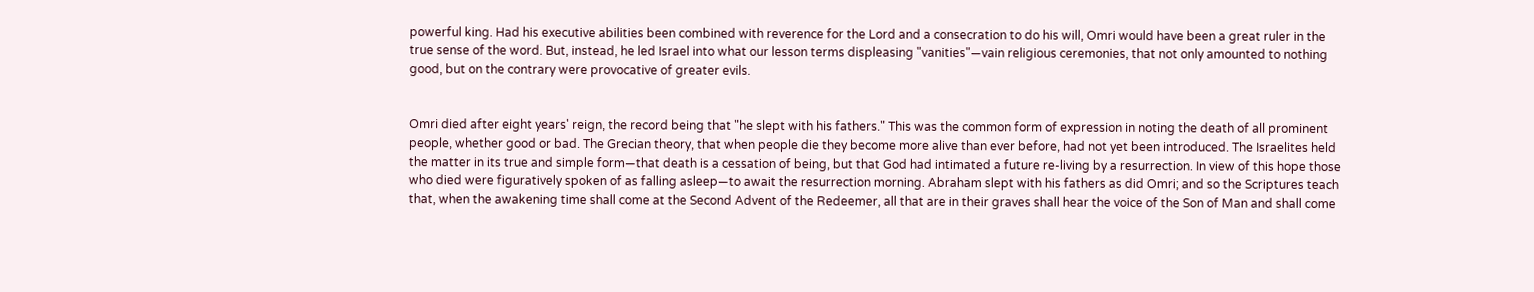powerful king. Had his executive abilities been combined with reverence for the Lord and a consecration to do his will, Omri would have been a great ruler in the true sense of the word. But, instead, he led Israel into what our lesson terms displeasing "vanities"—vain religious ceremonies, that not only amounted to nothing good, but on the contrary were provocative of greater evils.


Omri died after eight years' reign, the record being that "he slept with his fathers." This was the common form of expression in noting the death of all prominent people, whether good or bad. The Grecian theory, that when people die they become more alive than ever before, had not yet been introduced. The Israelites held the matter in its true and simple form—that death is a cessation of being, but that God had intimated a future re-living by a resurrection. In view of this hope those who died were figuratively spoken of as falling asleep—to await the resurrection morning. Abraham slept with his fathers as did Omri; and so the Scriptures teach that, when the awakening time shall come at the Second Advent of the Redeemer, all that are in their graves shall hear the voice of the Son of Man and shall come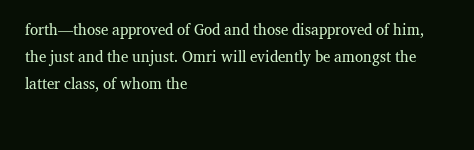forth—those approved of God and those disapproved of him, the just and the unjust. Omri will evidently be amongst the latter class, of whom the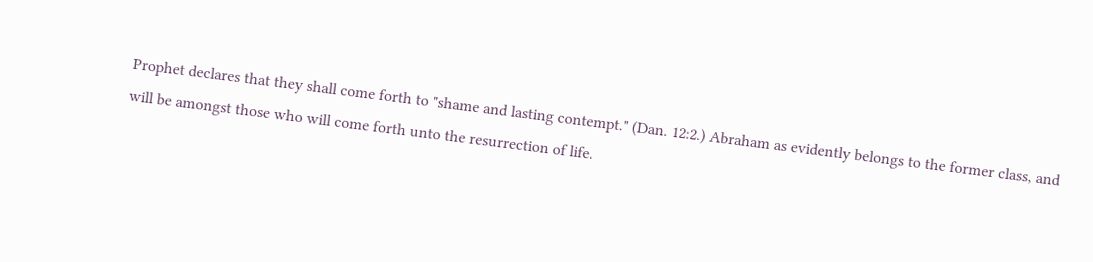Prophet declares that they shall come forth to "shame and lasting contempt." (Dan. 12:2.) Abraham as evidently belongs to the former class, and will be amongst those who will come forth unto the resurrection of life.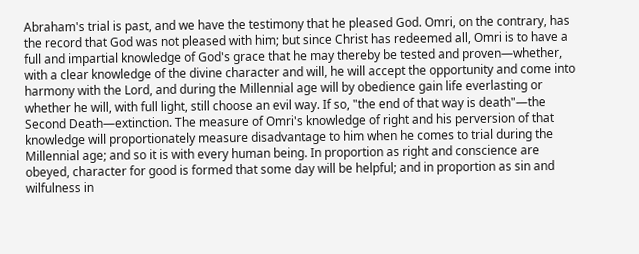Abraham's trial is past, and we have the testimony that he pleased God. Omri, on the contrary, has the record that God was not pleased with him; but since Christ has redeemed all, Omri is to have a full and impartial knowledge of God's grace that he may thereby be tested and proven—whether, with a clear knowledge of the divine character and will, he will accept the opportunity and come into harmony with the Lord, and during the Millennial age will by obedience gain life everlasting or whether he will, with full light, still choose an evil way. If so, "the end of that way is death"—the Second Death—extinction. The measure of Omri's knowledge of right and his perversion of that knowledge will proportionately measure disadvantage to him when he comes to trial during the Millennial age; and so it is with every human being. In proportion as right and conscience are obeyed, character for good is formed that some day will be helpful; and in proportion as sin and wilfulness in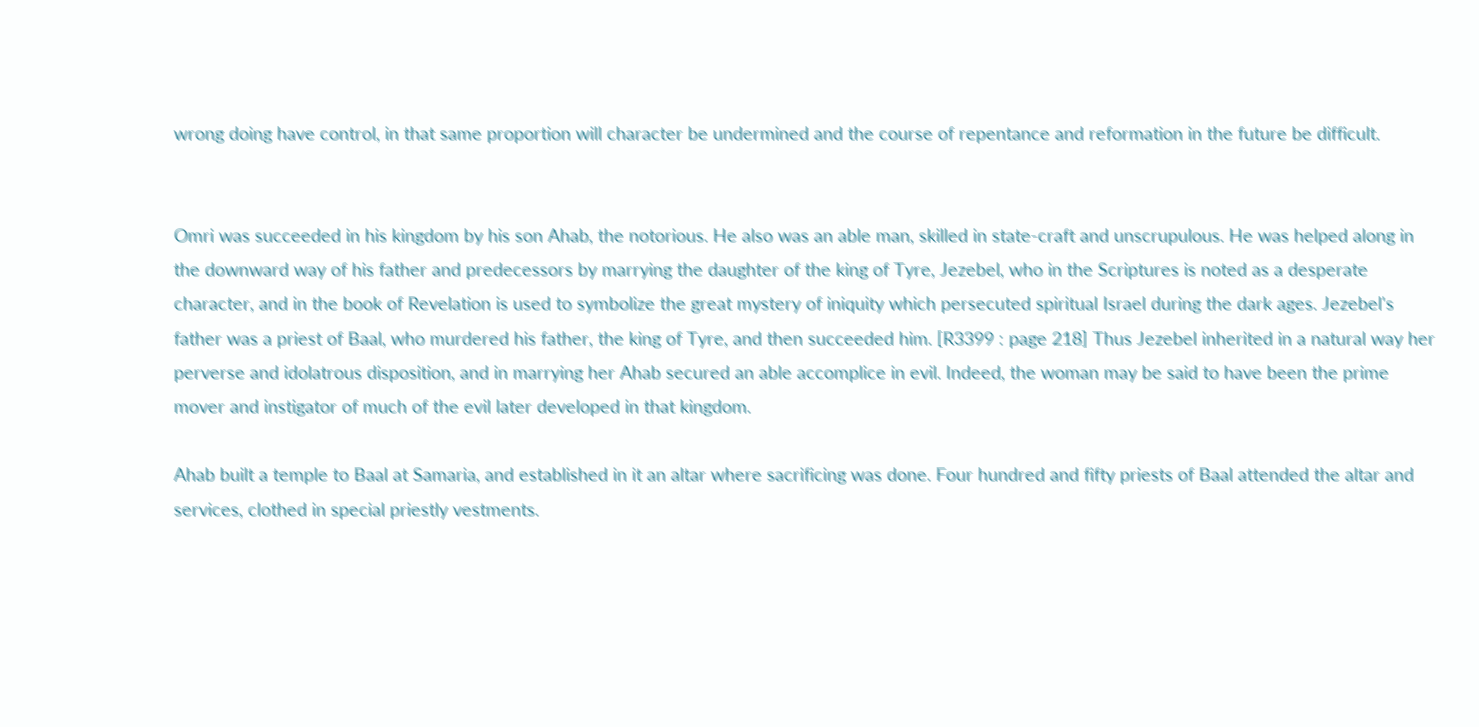wrong doing have control, in that same proportion will character be undermined and the course of repentance and reformation in the future be difficult.


Omri was succeeded in his kingdom by his son Ahab, the notorious. He also was an able man, skilled in state-craft and unscrupulous. He was helped along in the downward way of his father and predecessors by marrying the daughter of the king of Tyre, Jezebel, who in the Scriptures is noted as a desperate character, and in the book of Revelation is used to symbolize the great mystery of iniquity which persecuted spiritual Israel during the dark ages. Jezebel's father was a priest of Baal, who murdered his father, the king of Tyre, and then succeeded him. [R3399 : page 218] Thus Jezebel inherited in a natural way her perverse and idolatrous disposition, and in marrying her Ahab secured an able accomplice in evil. Indeed, the woman may be said to have been the prime mover and instigator of much of the evil later developed in that kingdom.

Ahab built a temple to Baal at Samaria, and established in it an altar where sacrificing was done. Four hundred and fifty priests of Baal attended the altar and services, clothed in special priestly vestments.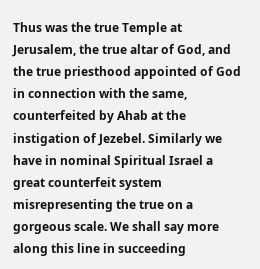Thus was the true Temple at Jerusalem, the true altar of God, and the true priesthood appointed of God in connection with the same, counterfeited by Ahab at the instigation of Jezebel. Similarly we have in nominal Spiritual Israel a great counterfeit system misrepresenting the true on a gorgeous scale. We shall say more along this line in succeeding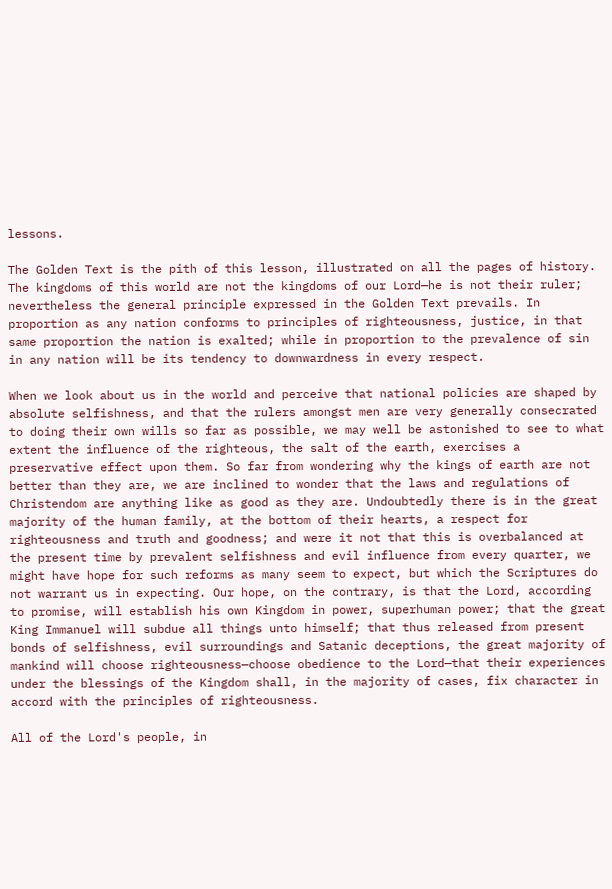lessons.

The Golden Text is the pith of this lesson, illustrated on all the pages of history. The kingdoms of this world are not the kingdoms of our Lord—he is not their ruler; nevertheless the general principle expressed in the Golden Text prevails. In proportion as any nation conforms to principles of righteousness, justice, in that same proportion the nation is exalted; while in proportion to the prevalence of sin in any nation will be its tendency to downwardness in every respect.

When we look about us in the world and perceive that national policies are shaped by absolute selfishness, and that the rulers amongst men are very generally consecrated to doing their own wills so far as possible, we may well be astonished to see to what extent the influence of the righteous, the salt of the earth, exercises a preservative effect upon them. So far from wondering why the kings of earth are not better than they are, we are inclined to wonder that the laws and regulations of Christendom are anything like as good as they are. Undoubtedly there is in the great majority of the human family, at the bottom of their hearts, a respect for righteousness and truth and goodness; and were it not that this is overbalanced at the present time by prevalent selfishness and evil influence from every quarter, we might have hope for such reforms as many seem to expect, but which the Scriptures do not warrant us in expecting. Our hope, on the contrary, is that the Lord, according to promise, will establish his own Kingdom in power, superhuman power; that the great King Immanuel will subdue all things unto himself; that thus released from present bonds of selfishness, evil surroundings and Satanic deceptions, the great majority of mankind will choose righteousness—choose obedience to the Lord—that their experiences under the blessings of the Kingdom shall, in the majority of cases, fix character in accord with the principles of righteousness.

All of the Lord's people, in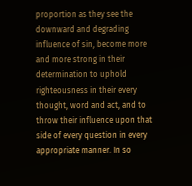proportion as they see the downward and degrading influence of sin, become more and more strong in their determination to uphold righteousness in their every thought, word and act, and to throw their influence upon that side of every question in every appropriate manner. In so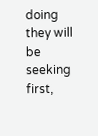doing they will be seeking first,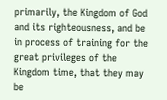primarily, the Kingdom of God and its righteousness, and be in process of training for the great privileges of the Kingdom time, that they may be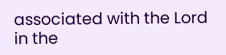associated with the Lord in the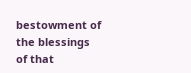bestowment of the blessings of that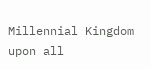Millennial Kingdom upon all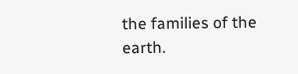the families of the earth.